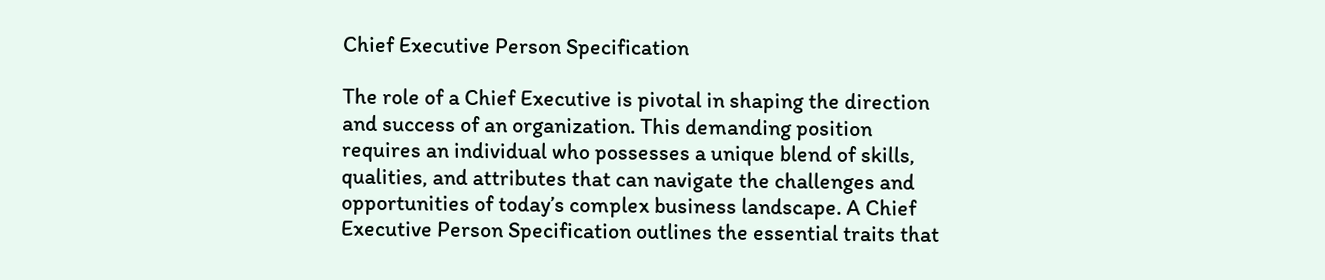Chief Executive Person Specification

The role of a Chief Executive is pivotal in shaping the direction and success of an organization. This demanding position requires an individual who possesses a unique blend of skills, qualities, and attributes that can navigate the challenges and opportunities of today’s complex business landscape. A Chief Executive Person Specification outlines the essential traits that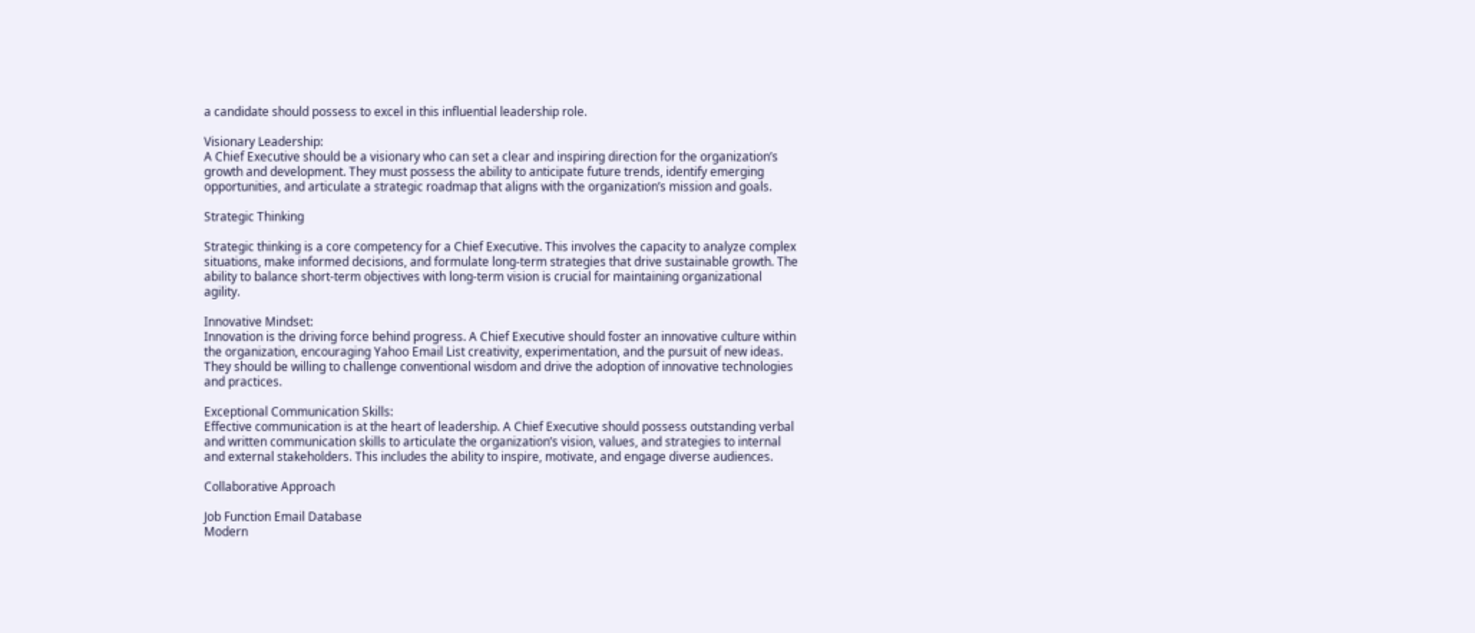a candidate should possess to excel in this influential leadership role.

Visionary Leadership:
A Chief Executive should be a visionary who can set a clear and inspiring direction for the organization’s growth and development. They must possess the ability to anticipate future trends, identify emerging opportunities, and articulate a strategic roadmap that aligns with the organization’s mission and goals.

Strategic Thinking

Strategic thinking is a core competency for a Chief Executive. This involves the capacity to analyze complex situations, make informed decisions, and formulate long-term strategies that drive sustainable growth. The ability to balance short-term objectives with long-term vision is crucial for maintaining organizational agility.

Innovative Mindset:
Innovation is the driving force behind progress. A Chief Executive should foster an innovative culture within the organization, encouraging Yahoo Email List creativity, experimentation, and the pursuit of new ideas. They should be willing to challenge conventional wisdom and drive the adoption of innovative technologies and practices.

Exceptional Communication Skills:
Effective communication is at the heart of leadership. A Chief Executive should possess outstanding verbal and written communication skills to articulate the organization’s vision, values, and strategies to internal and external stakeholders. This includes the ability to inspire, motivate, and engage diverse audiences.

Collaborative Approach

Job Function Email Database
Modern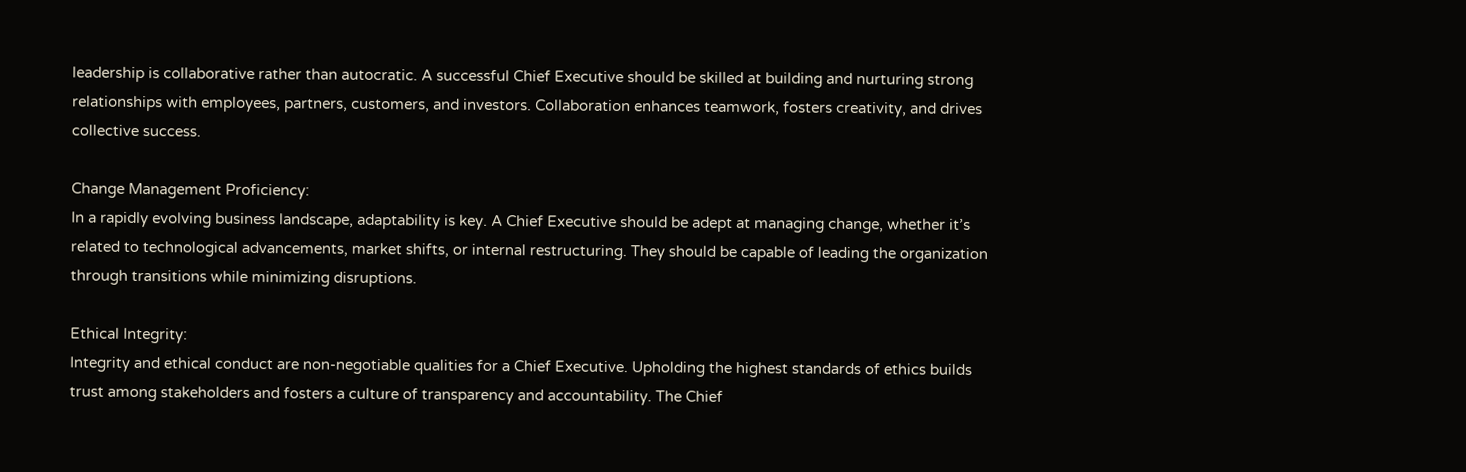leadership is collaborative rather than autocratic. A successful Chief Executive should be skilled at building and nurturing strong relationships with employees, partners, customers, and investors. Collaboration enhances teamwork, fosters creativity, and drives collective success.

Change Management Proficiency:
In a rapidly evolving business landscape, adaptability is key. A Chief Executive should be adept at managing change, whether it’s related to technological advancements, market shifts, or internal restructuring. They should be capable of leading the organization through transitions while minimizing disruptions.

Ethical Integrity:
Integrity and ethical conduct are non-negotiable qualities for a Chief Executive. Upholding the highest standards of ethics builds trust among stakeholders and fosters a culture of transparency and accountability. The Chief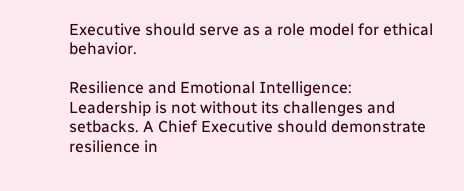Executive should serve as a role model for ethical behavior.

Resilience and Emotional Intelligence:
Leadership is not without its challenges and setbacks. A Chief Executive should demonstrate resilience in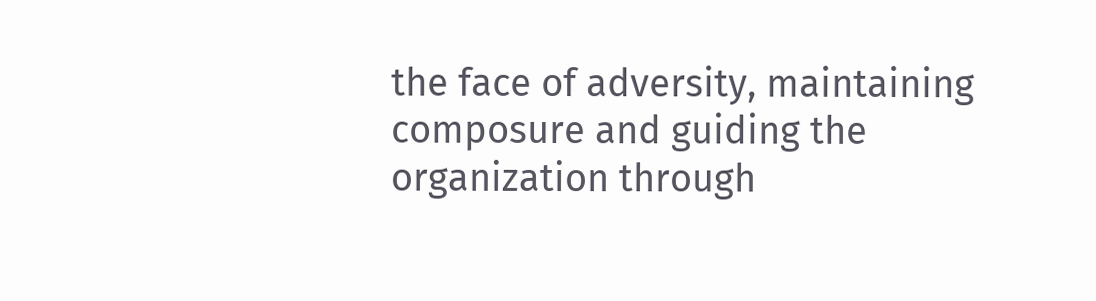the face of adversity, maintaining composure and guiding the organization through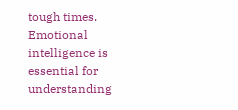tough times. Emotional intelligence is essential for understanding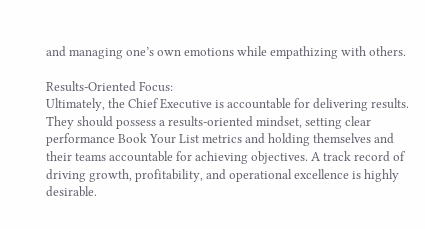and managing one’s own emotions while empathizing with others.

Results-Oriented Focus:
Ultimately, the Chief Executive is accountable for delivering results. They should possess a results-oriented mindset, setting clear performance Book Your List metrics and holding themselves and their teams accountable for achieving objectives. A track record of driving growth, profitability, and operational excellence is highly desirable.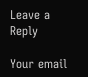Leave a Reply

Your email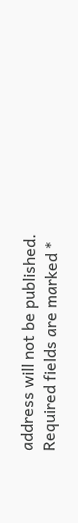address will not be published. Required fields are marked *